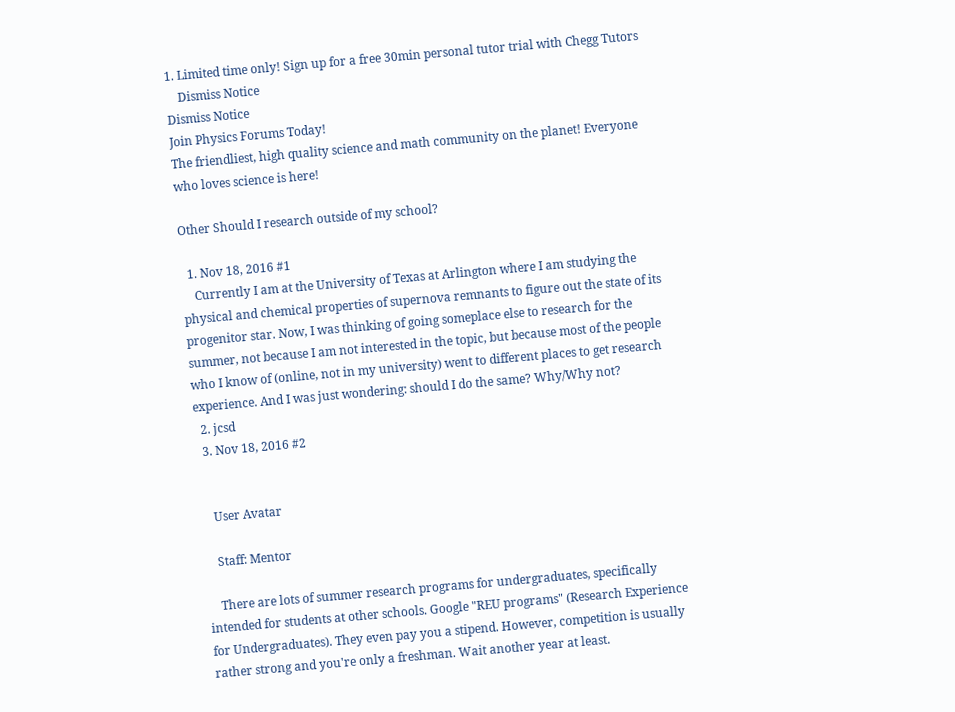1. Limited time only! Sign up for a free 30min personal tutor trial with Chegg Tutors
    Dismiss Notice
Dismiss Notice
Join Physics Forums Today!
The friendliest, high quality science and math community on the planet! Everyone who loves science is here!

Other Should I research outside of my school?

  1. Nov 18, 2016 #1
    Currently I am at the University of Texas at Arlington where I am studying the physical and chemical properties of supernova remnants to figure out the state of its progenitor star. Now, I was thinking of going someplace else to research for the summer, not because I am not interested in the topic, but because most of the people who I know of (online, not in my university) went to different places to get research experience. And I was just wondering: should I do the same? Why/Why not?
  2. jcsd
  3. Nov 18, 2016 #2


    User Avatar

    Staff: Mentor

    There are lots of summer research programs for undergraduates, specifically intended for students at other schools. Google "REU programs" (Research Experience for Undergraduates). They even pay you a stipend. However, competition is usually rather strong and you're only a freshman. Wait another year at least.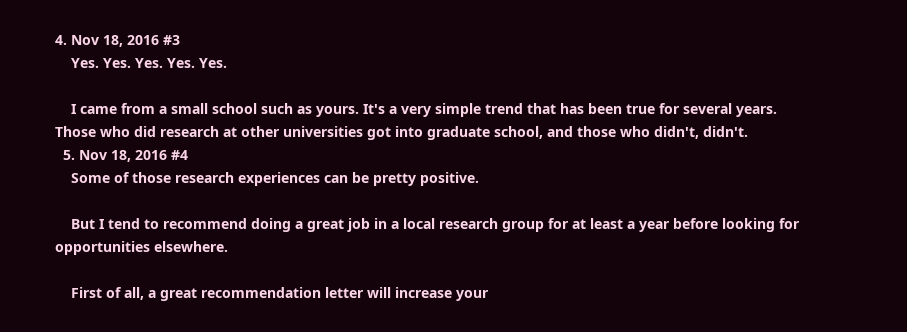4. Nov 18, 2016 #3
    Yes. Yes. Yes. Yes. Yes.

    I came from a small school such as yours. It's a very simple trend that has been true for several years. Those who did research at other universities got into graduate school, and those who didn't, didn't.
  5. Nov 18, 2016 #4
    Some of those research experiences can be pretty positive.

    But I tend to recommend doing a great job in a local research group for at least a year before looking for opportunities elsewhere.

    First of all, a great recommendation letter will increase your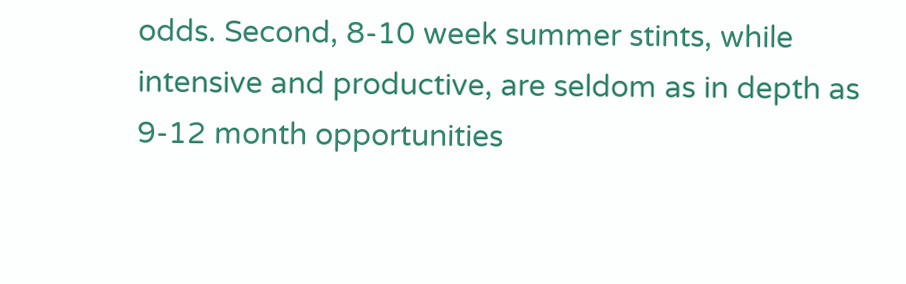odds. Second, 8-10 week summer stints, while intensive and productive, are seldom as in depth as 9-12 month opportunities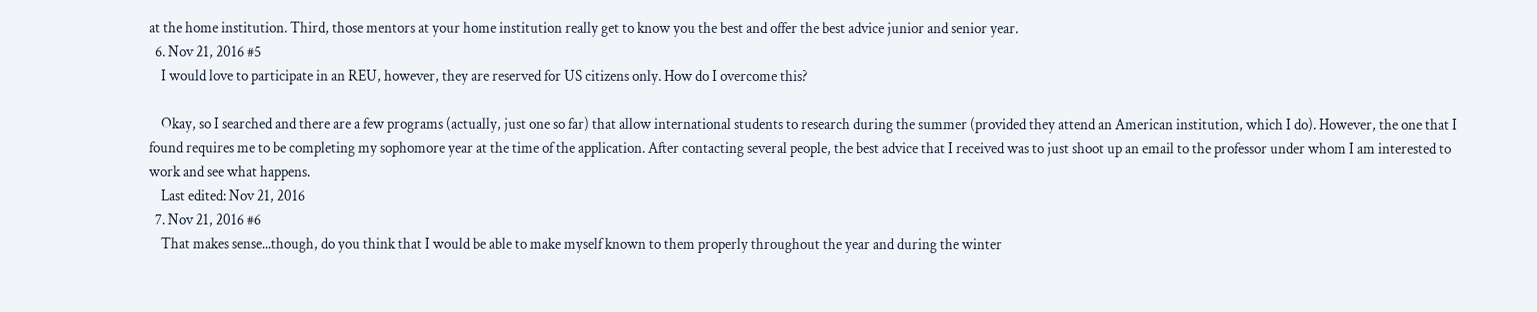at the home institution. Third, those mentors at your home institution really get to know you the best and offer the best advice junior and senior year.
  6. Nov 21, 2016 #5
    I would love to participate in an REU, however, they are reserved for US citizens only. How do I overcome this?

    Okay, so I searched and there are a few programs (actually, just one so far) that allow international students to research during the summer (provided they attend an American institution, which I do). However, the one that I found requires me to be completing my sophomore year at the time of the application. After contacting several people, the best advice that I received was to just shoot up an email to the professor under whom I am interested to work and see what happens.
    Last edited: Nov 21, 2016
  7. Nov 21, 2016 #6
    That makes sense...though, do you think that I would be able to make myself known to them properly throughout the year and during the winter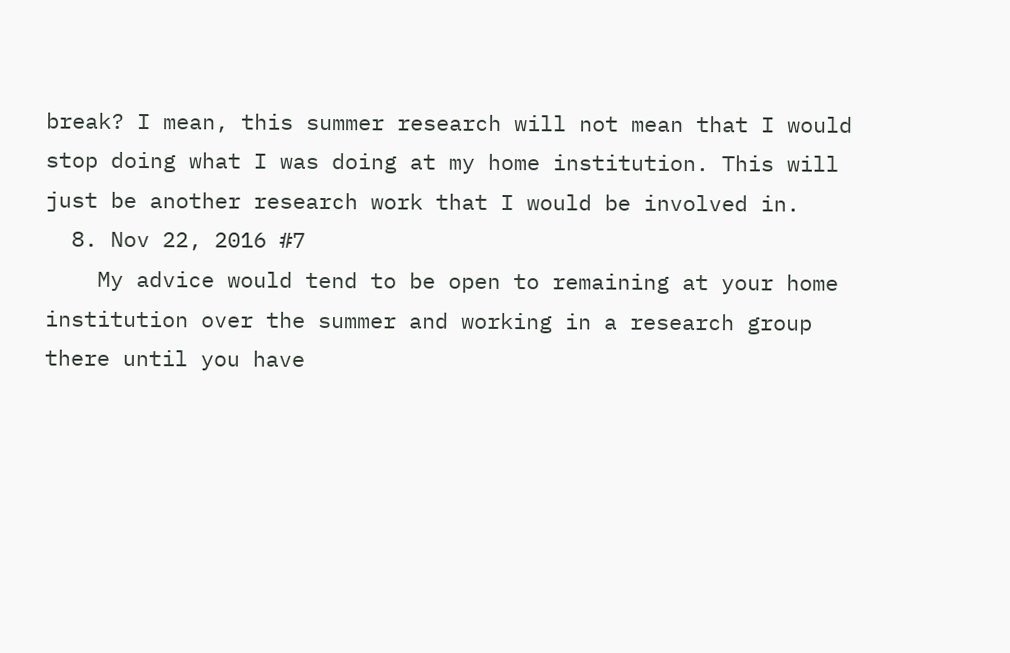break? I mean, this summer research will not mean that I would stop doing what I was doing at my home institution. This will just be another research work that I would be involved in.
  8. Nov 22, 2016 #7
    My advice would tend to be open to remaining at your home institution over the summer and working in a research group there until you have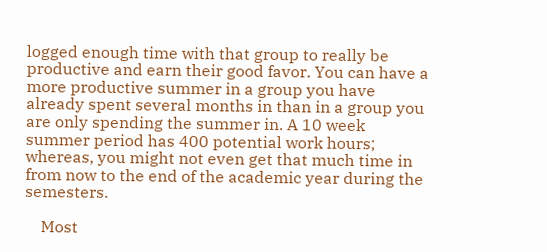logged enough time with that group to really be productive and earn their good favor. You can have a more productive summer in a group you have already spent several months in than in a group you are only spending the summer in. A 10 week summer period has 400 potential work hours; whereas, you might not even get that much time in from now to the end of the academic year during the semesters.

    Most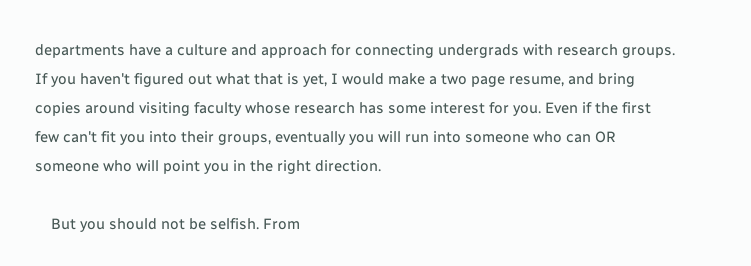departments have a culture and approach for connecting undergrads with research groups. If you haven't figured out what that is yet, I would make a two page resume, and bring copies around visiting faculty whose research has some interest for you. Even if the first few can't fit you into their groups, eventually you will run into someone who can OR someone who will point you in the right direction.

    But you should not be selfish. From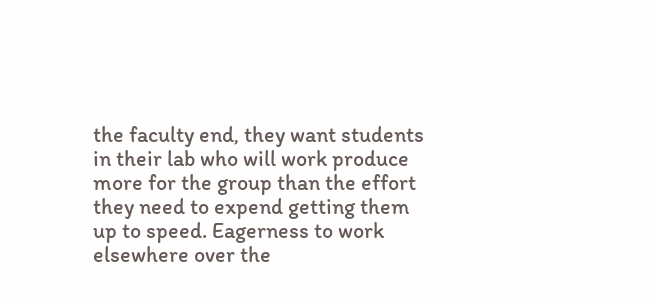the faculty end, they want students in their lab who will work produce more for the group than the effort they need to expend getting them up to speed. Eagerness to work elsewhere over the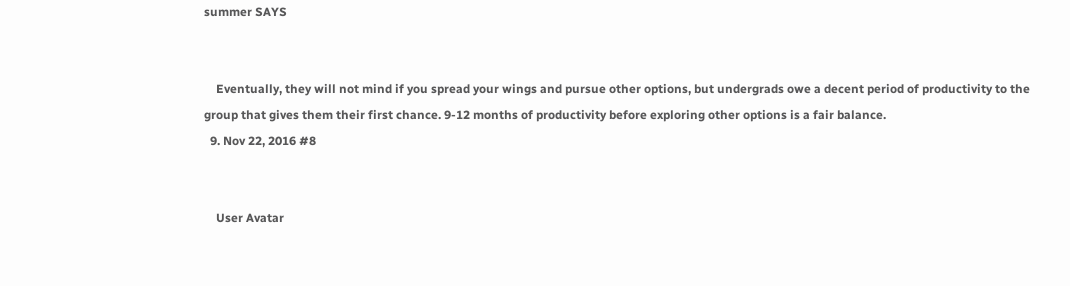summer SAYS


    Eventually, they will not mind if you spread your wings and pursue other options, but undergrads owe a decent period of productivity to the group that gives them their first chance. 9-12 months of productivity before exploring other options is a fair balance.
  9. Nov 22, 2016 #8


    User Avatar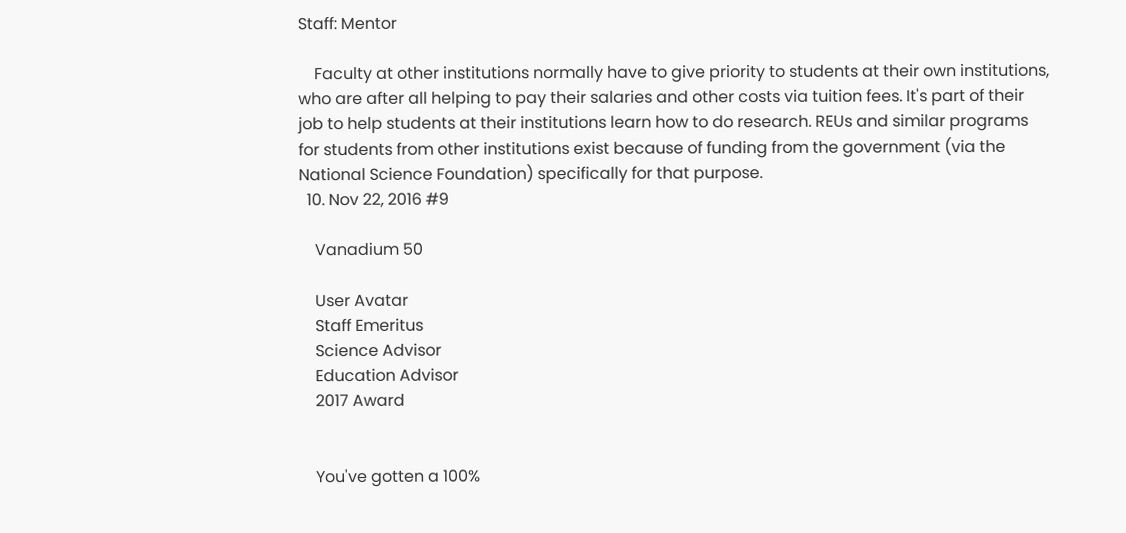Staff: Mentor

    Faculty at other institutions normally have to give priority to students at their own institutions, who are after all helping to pay their salaries and other costs via tuition fees. It's part of their job to help students at their institutions learn how to do research. REUs and similar programs for students from other institutions exist because of funding from the government (via the National Science Foundation) specifically for that purpose.
  10. Nov 22, 2016 #9

    Vanadium 50

    User Avatar
    Staff Emeritus
    Science Advisor
    Education Advisor
    2017 Award


    You've gotten a 100%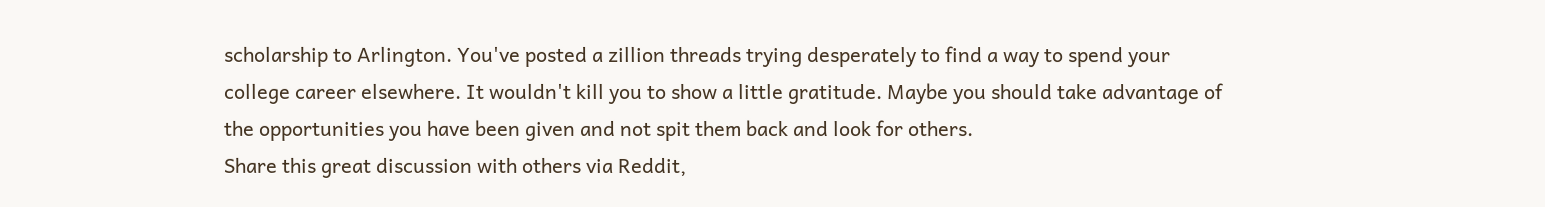scholarship to Arlington. You've posted a zillion threads trying desperately to find a way to spend your college career elsewhere. It wouldn't kill you to show a little gratitude. Maybe you should take advantage of the opportunities you have been given and not spit them back and look for others.
Share this great discussion with others via Reddit,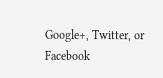Google+, Twitter, or Facebook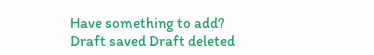Have something to add?
Draft saved Draft deleted